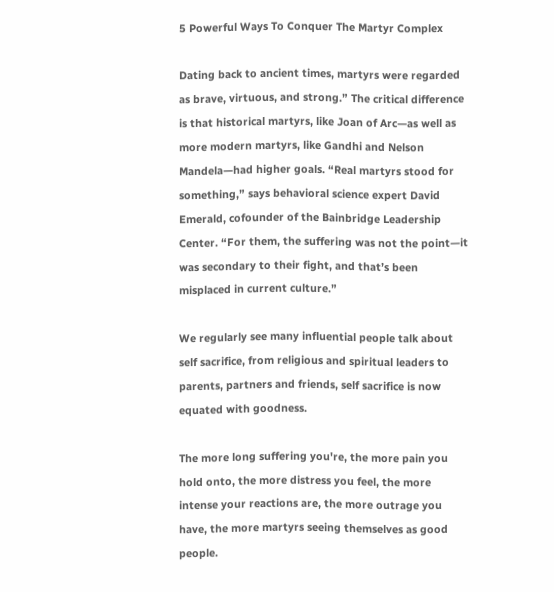5 Powerful Ways To Conquer The Martyr Complex

Dating back to ancient times, martyrs were regarded as brave, virtuous, and strong.” The critical difference is that historical martyrs, like Joan of Arc—as well as more modern martyrs, like Gandhi and Nelson Mandela—had higher goals. “Real martyrs stood for something,” says behavioral science expert David Emerald, cofounder of the Bainbridge Leadership Center. “For them, the suffering was not the point—it was secondary to their fight, and that’s been misplaced in current culture.”

We regularly see many influential people talk about self sacrifice, from religious and spiritual leaders to parents, partners and friends, self sacrifice is now equated with goodness.

The more long suffering you're, the more pain you hold onto, the more distress you feel, the more intense your reactions are, the more outrage you have, the more martyrs seeing themselves as good people.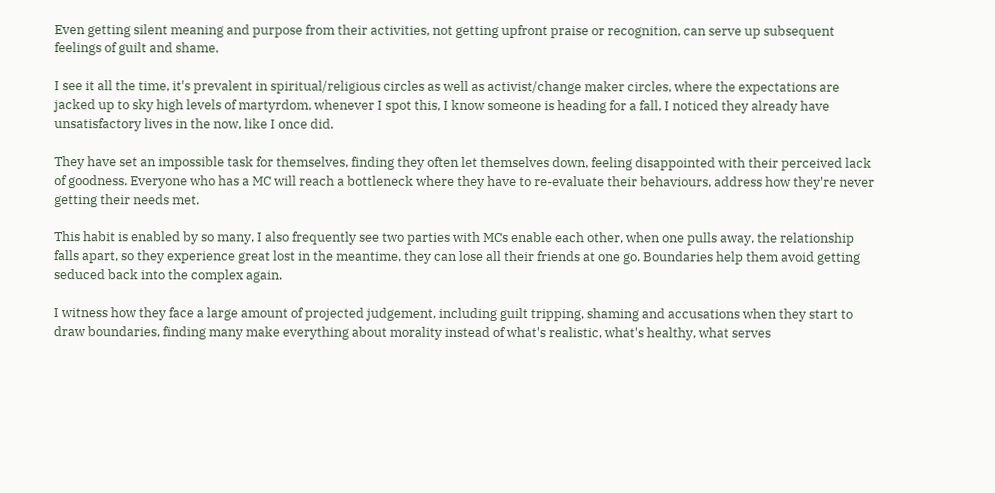Even getting silent meaning and purpose from their activities, not getting upfront praise or recognition, can serve up subsequent feelings of guilt and shame.

I see it all the time, it's prevalent in spiritual/religious circles as well as activist/change maker circles, where the expectations are jacked up to sky high levels of martyrdom, whenever I spot this, I know someone is heading for a fall, I noticed they already have unsatisfactory lives in the now, like I once did.

They have set an impossible task for themselves, finding they often let themselves down, feeling disappointed with their perceived lack of goodness. Everyone who has a MC will reach a bottleneck where they have to re-evaluate their behaviours, address how they're never getting their needs met.

This habit is enabled by so many, I also frequently see two parties with MCs enable each other, when one pulls away, the relationship falls apart, so they experience great lost in the meantime, they can lose all their friends at one go. Boundaries help them avoid getting seduced back into the complex again.

I witness how they face a large amount of projected judgement, including guilt tripping, shaming and accusations when they start to draw boundaries, finding many make everything about morality instead of what's realistic, what's healthy, what serves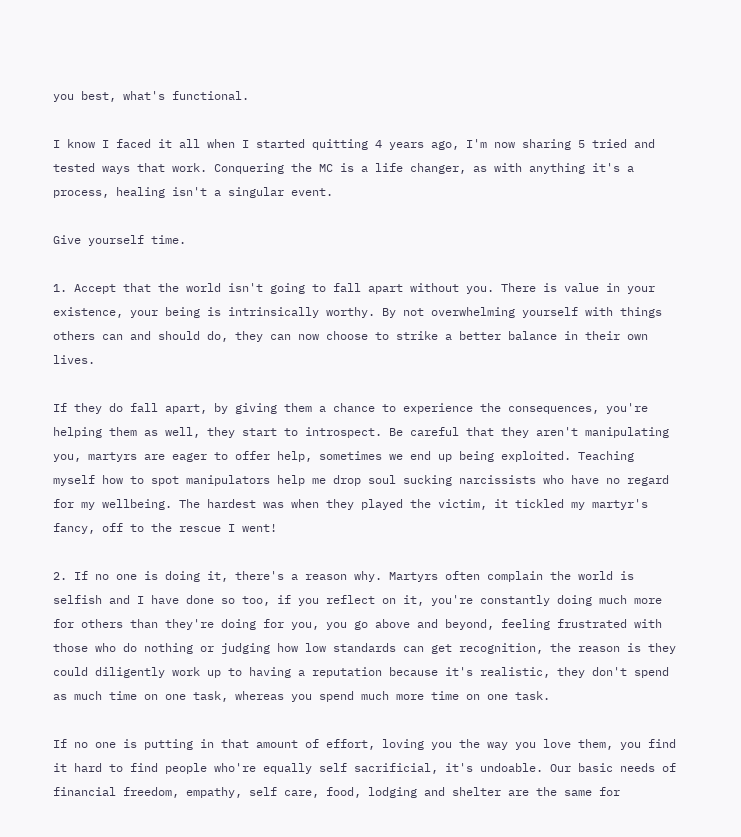you best, what's functional.

I know I faced it all when I started quitting 4 years ago, I'm now sharing 5 tried and tested ways that work. Conquering the MC is a life changer, as with anything it's a process, healing isn't a singular event.

Give yourself time.

1. Accept that the world isn't going to fall apart without you. There is value in your existence, your being is intrinsically worthy. By not overwhelming yourself with things others can and should do, they can now choose to strike a better balance in their own lives.

If they do fall apart, by giving them a chance to experience the consequences, you're helping them as well, they start to introspect. Be careful that they aren't manipulating you, martyrs are eager to offer help, sometimes we end up being exploited. Teaching myself how to spot manipulators help me drop soul sucking narcissists who have no regard for my wellbeing. The hardest was when they played the victim, it tickled my martyr's fancy, off to the rescue I went!

2. If no one is doing it, there's a reason why. Martyrs often complain the world is selfish and I have done so too, if you reflect on it, you're constantly doing much more for others than they're doing for you, you go above and beyond, feeling frustrated with those who do nothing or judging how low standards can get recognition, the reason is they could diligently work up to having a reputation because it's realistic, they don't spend as much time on one task, whereas you spend much more time on one task.

If no one is putting in that amount of effort, loving you the way you love them, you find it hard to find people who're equally self sacrificial, it's undoable. Our basic needs of financial freedom, empathy, self care, food, lodging and shelter are the same for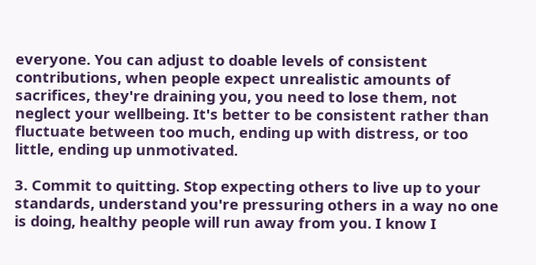everyone. You can adjust to doable levels of consistent contributions, when people expect unrealistic amounts of sacrifices, they're draining you, you need to lose them, not neglect your wellbeing. It's better to be consistent rather than fluctuate between too much, ending up with distress, or too little, ending up unmotivated.

3. Commit to quitting. Stop expecting others to live up to your standards, understand you're pressuring others in a way no one is doing, healthy people will run away from you. I know I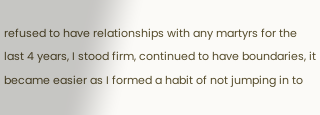refused to have relationships with any martyrs for the last 4 years, I stood firm, continued to have boundaries, it became easier as I formed a habit of not jumping in to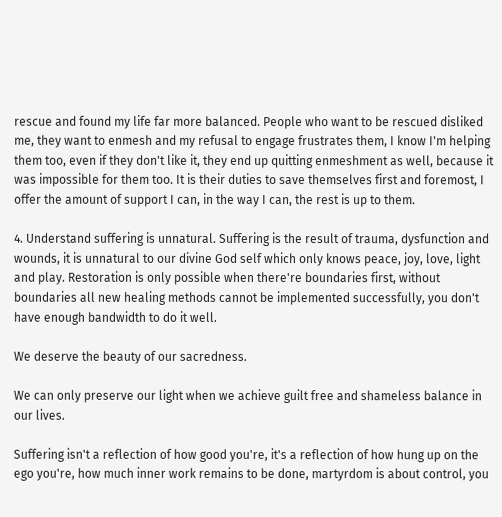rescue and found my life far more balanced. People who want to be rescued disliked me, they want to enmesh and my refusal to engage frustrates them, I know I'm helping them too, even if they don't like it, they end up quitting enmeshment as well, because it was impossible for them too. It is their duties to save themselves first and foremost, I offer the amount of support I can, in the way I can, the rest is up to them.

4. Understand suffering is unnatural. Suffering is the result of trauma, dysfunction and wounds, it is unnatural to our divine God self which only knows peace, joy, love, light and play. Restoration is only possible when there're boundaries first, without boundaries all new healing methods cannot be implemented successfully, you don't have enough bandwidth to do it well.

We deserve the beauty of our sacredness.

We can only preserve our light when we achieve guilt free and shameless balance in our lives.

Suffering isn't a reflection of how good you're, it's a reflection of how hung up on the ego you're, how much inner work remains to be done, martyrdom is about control, you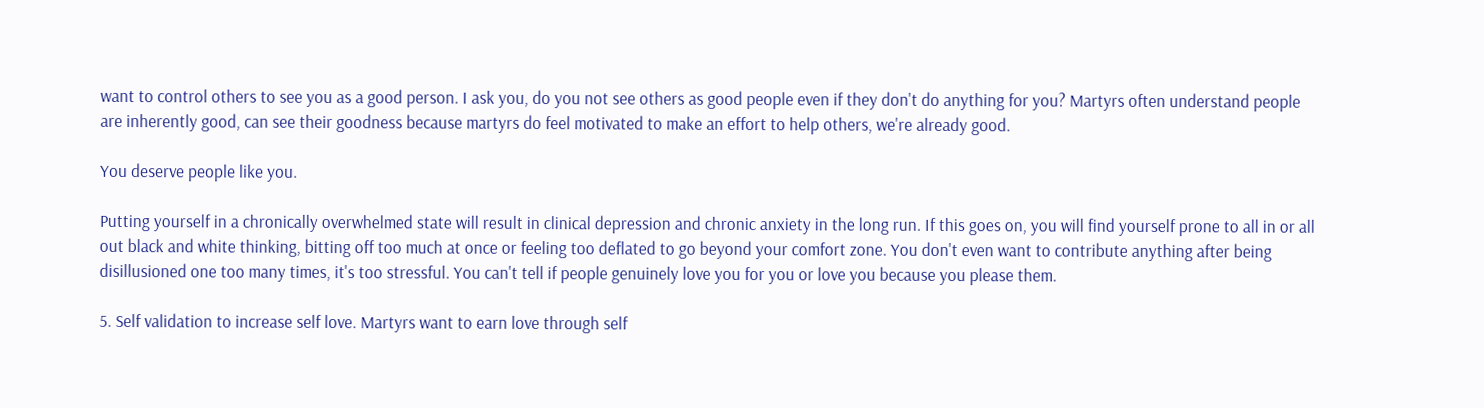want to control others to see you as a good person. I ask you, do you not see others as good people even if they don't do anything for you? Martyrs often understand people are inherently good, can see their goodness because martyrs do feel motivated to make an effort to help others, we're already good.

You deserve people like you.

Putting yourself in a chronically overwhelmed state will result in clinical depression and chronic anxiety in the long run. If this goes on, you will find yourself prone to all in or all out black and white thinking, bitting off too much at once or feeling too deflated to go beyond your comfort zone. You don't even want to contribute anything after being disillusioned one too many times, it's too stressful. You can't tell if people genuinely love you for you or love you because you please them.

5. Self validation to increase self love. Martyrs want to earn love through self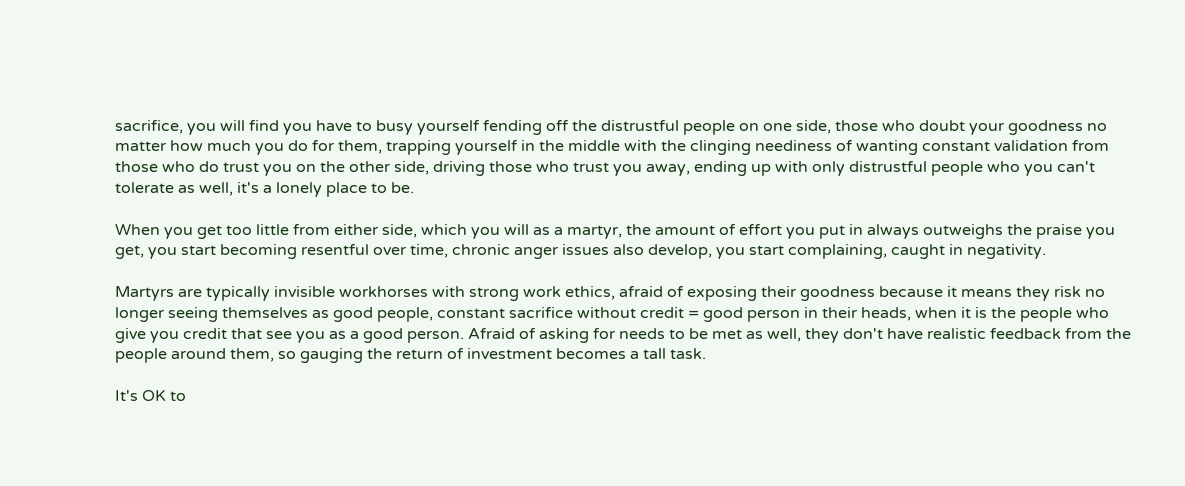sacrifice, you will find you have to busy yourself fending off the distrustful people on one side, those who doubt your goodness no matter how much you do for them, trapping yourself in the middle with the clinging neediness of wanting constant validation from those who do trust you on the other side, driving those who trust you away, ending up with only distrustful people who you can't tolerate as well, it's a lonely place to be.

When you get too little from either side, which you will as a martyr, the amount of effort you put in always outweighs the praise you get, you start becoming resentful over time, chronic anger issues also develop, you start complaining, caught in negativity.

Martyrs are typically invisible workhorses with strong work ethics, afraid of exposing their goodness because it means they risk no longer seeing themselves as good people, constant sacrifice without credit = good person in their heads, when it is the people who give you credit that see you as a good person. Afraid of asking for needs to be met as well, they don't have realistic feedback from the people around them, so gauging the return of investment becomes a tall task.

It's OK to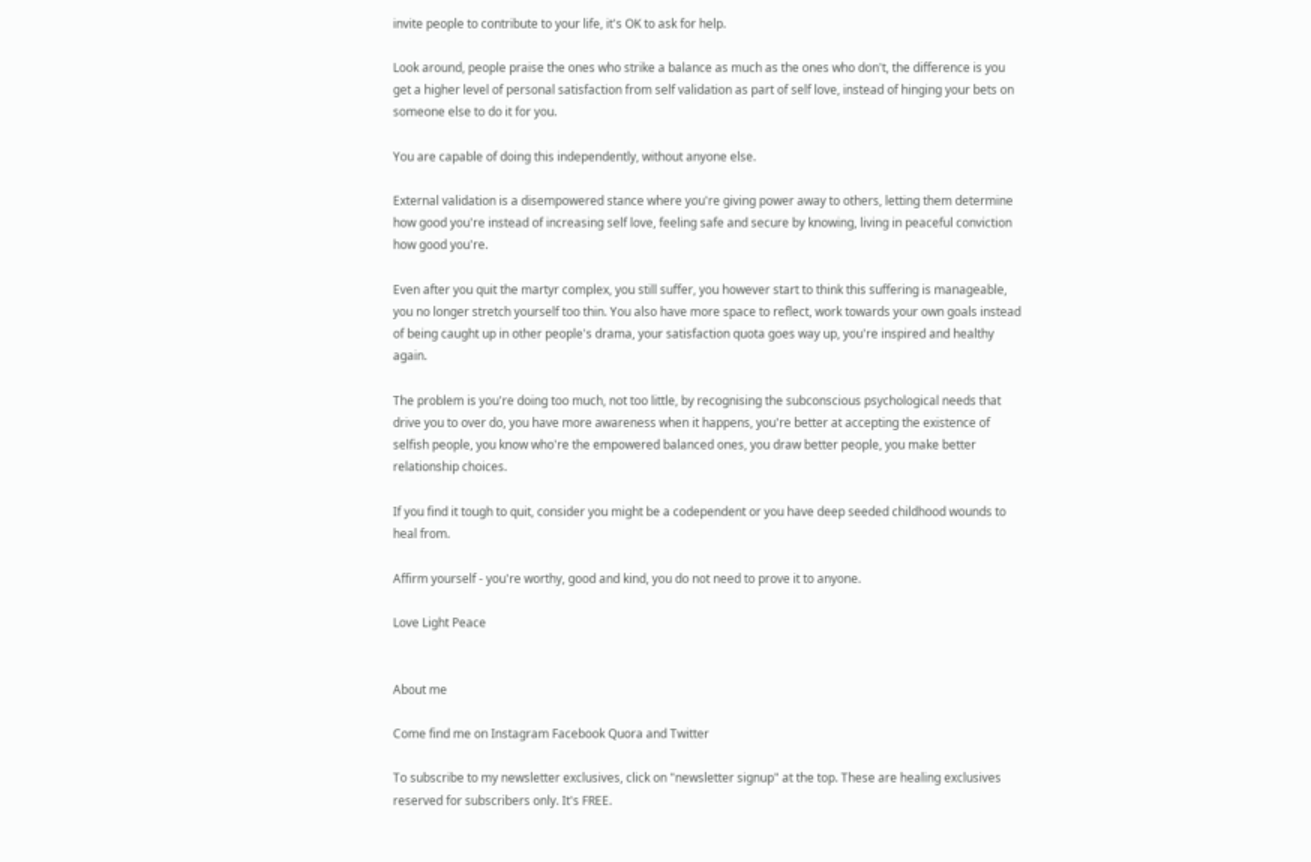invite people to contribute to your life, it's OK to ask for help.

Look around, people praise the ones who strike a balance as much as the ones who don't, the difference is you get a higher level of personal satisfaction from self validation as part of self love, instead of hinging your bets on someone else to do it for you.

You are capable of doing this independently, without anyone else.

External validation is a disempowered stance where you're giving power away to others, letting them determine how good you're instead of increasing self love, feeling safe and secure by knowing, living in peaceful conviction how good you're.

Even after you quit the martyr complex, you still suffer, you however start to think this suffering is manageable, you no longer stretch yourself too thin. You also have more space to reflect, work towards your own goals instead of being caught up in other people's drama, your satisfaction quota goes way up, you're inspired and healthy again.

The problem is you're doing too much, not too little, by recognising the subconscious psychological needs that drive you to over do, you have more awareness when it happens, you're better at accepting the existence of selfish people, you know who're the empowered balanced ones, you draw better people, you make better relationship choices.

If you find it tough to quit, consider you might be a codependent or you have deep seeded childhood wounds to heal from.

Affirm yourself - you're worthy, good and kind, you do not need to prove it to anyone.

Love Light Peace


About me

Come find me on Instagram Facebook Quora and Twitter

To subscribe to my newsletter exclusives, click on "newsletter signup" at the top. These are healing exclusives reserved for subscribers only. It's FREE.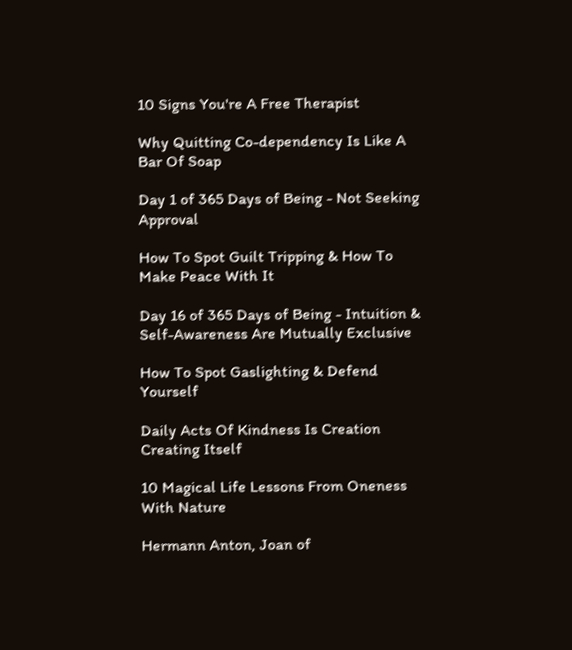10 Signs You're A Free Therapist

Why Quitting Co-dependency Is Like A Bar Of Soap

Day 1 of 365 Days of Being - Not Seeking Approval

How To Spot Guilt Tripping & How To Make Peace With It

Day 16 of 365 Days of Being - Intuition & Self-Awareness Are Mutually Exclusive

How To Spot Gaslighting & Defend Yourself

Daily Acts Of Kindness Is Creation Creating Itself

10 Magical Life Lessons From Oneness With Nature

Hermann Anton, Joan of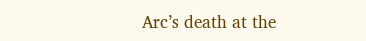Arc’s death at the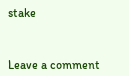stake



Leave a comment